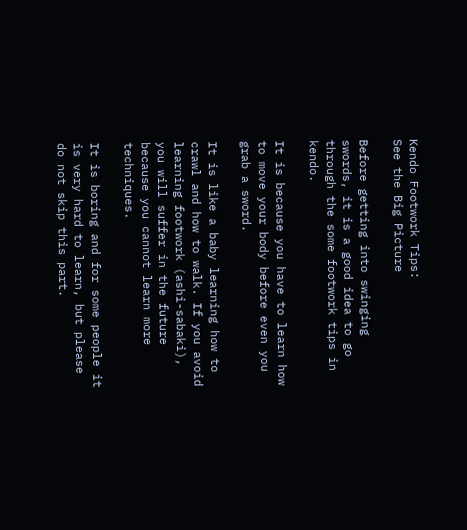Kendo Footwork Tips:
See the Big Picture

Before getting into swinging swords, it is a good idea to go through the some footwork tips in kendo.

It is because you have to learn how to move your body before even you grab a sword.

It is like a baby learning how to crawl and how to walk. If you avoid learning footwork (ashi-sabaki), you will suffer in the future because you cannot learn more techniques.

It is boring and for some people it is very hard to learn, but please do not skip this part.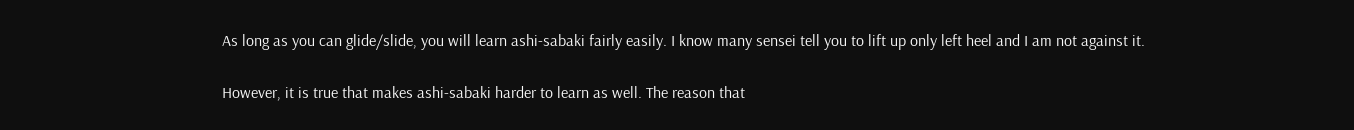As long as you can glide/slide, you will learn ashi-sabaki fairly easily. I know many sensei tell you to lift up only left heel and I am not against it.

However, it is true that makes ashi-sabaki harder to learn as well. The reason that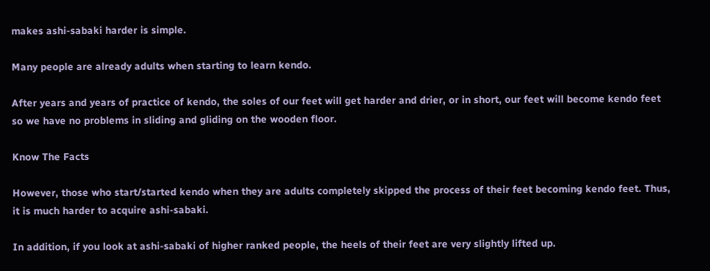makes ashi-sabaki harder is simple.

Many people are already adults when starting to learn kendo.

After years and years of practice of kendo, the soles of our feet will get harder and drier, or in short, our feet will become kendo feet so we have no problems in sliding and gliding on the wooden floor.

Know The Facts

However, those who start/started kendo when they are adults completely skipped the process of their feet becoming kendo feet. Thus, it is much harder to acquire ashi-sabaki.

In addition, if you look at ashi-sabaki of higher ranked people, the heels of their feet are very slightly lifted up.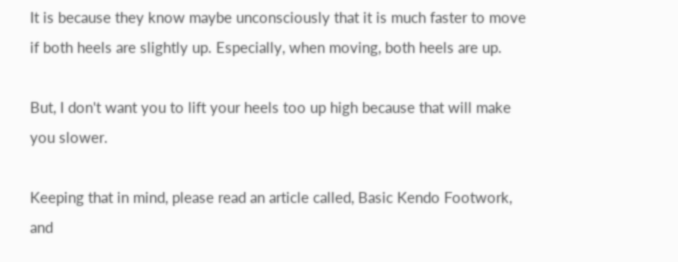It is because they know maybe unconsciously that it is much faster to move if both heels are slightly up. Especially, when moving, both heels are up.

But, I don't want you to lift your heels too up high because that will make you slower.

Keeping that in mind, please read an article called, Basic Kendo Footwork, and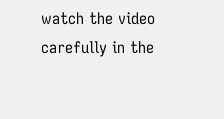watch the video carefully in the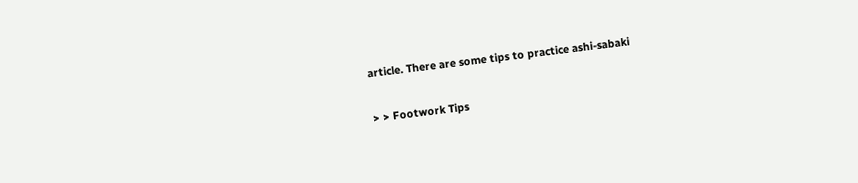article. There are some tips to practice ashi-sabaki

> > Footwork Tips